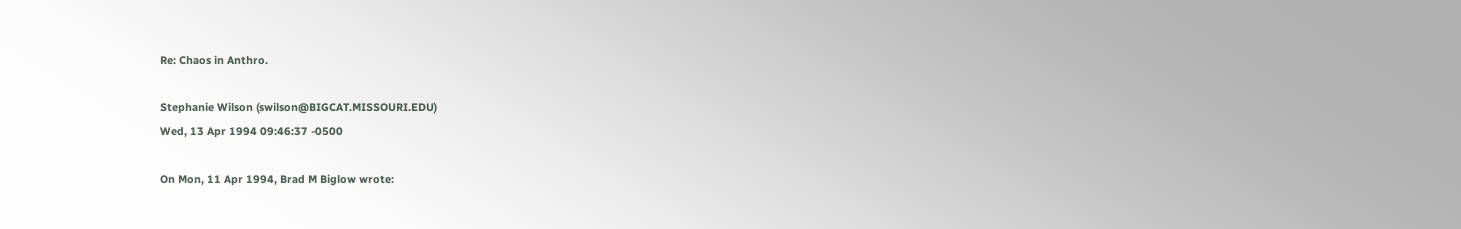Re: Chaos in Anthro.

Stephanie Wilson (swilson@BIGCAT.MISSOURI.EDU)
Wed, 13 Apr 1994 09:46:37 -0500

On Mon, 11 Apr 1994, Brad M Biglow wrote: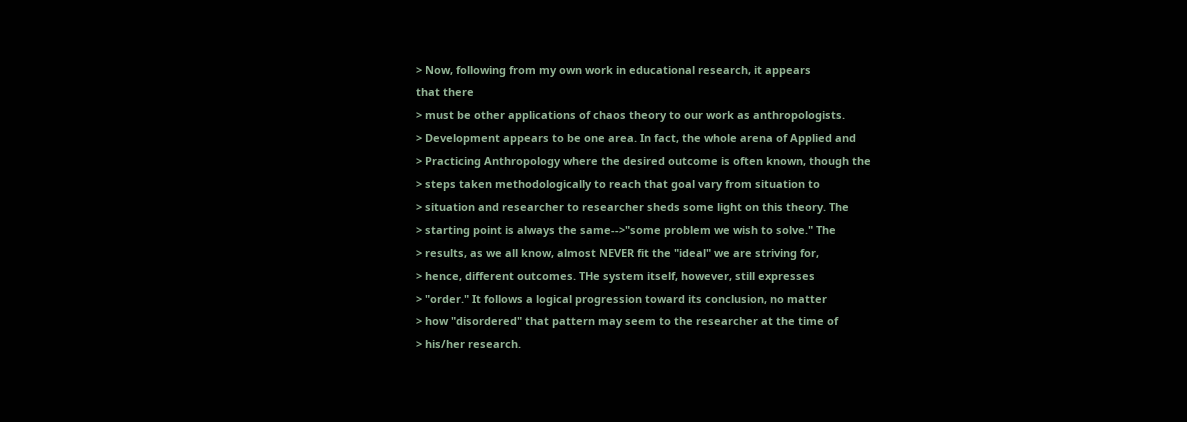> Now, following from my own work in educational research, it appears
that there
> must be other applications of chaos theory to our work as anthropologists.
> Development appears to be one area. In fact, the whole arena of Applied and
> Practicing Anthropology where the desired outcome is often known, though the
> steps taken methodologically to reach that goal vary from situation to
> situation and researcher to researcher sheds some light on this theory. The
> starting point is always the same-->"some problem we wish to solve." The
> results, as we all know, almost NEVER fit the "ideal" we are striving for,
> hence, different outcomes. THe system itself, however, still expresses
> "order." It follows a logical progression toward its conclusion, no matter
> how "disordered" that pattern may seem to the researcher at the time of
> his/her research.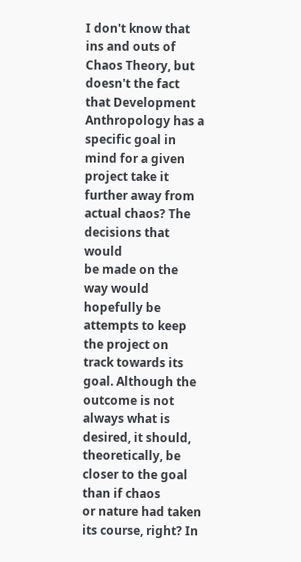I don't know that ins and outs of Chaos Theory, but doesn't the fact
that Development Anthropology has a specific goal in mind for a given
project take it further away from actual chaos? The decisions that would
be made on the way would hopefully be attempts to keep the project on
track towards its goal. Although the outcome is not always what is
desired, it should, theoretically, be closer to the goal than if chaos
or nature had taken its course, right? In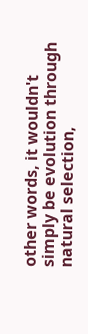other words, it wouldn't
simply be evolution through natural selection,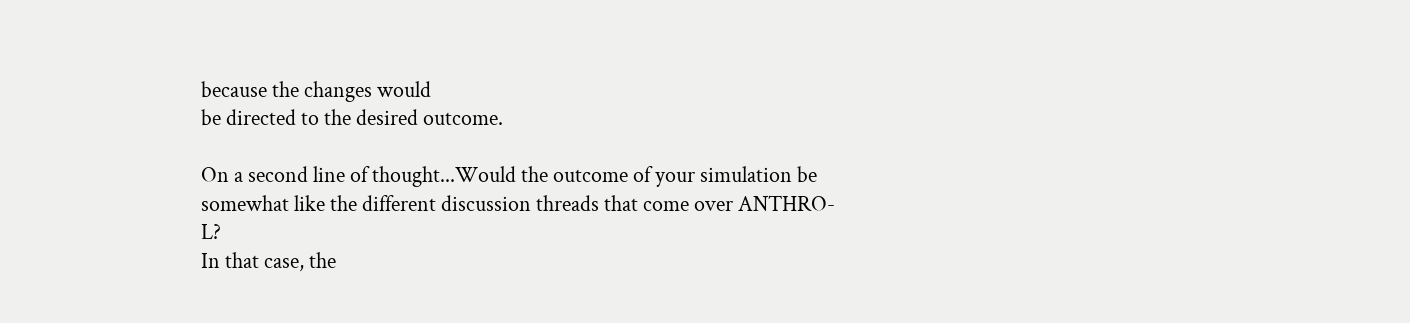because the changes would
be directed to the desired outcome.

On a second line of thought...Would the outcome of your simulation be
somewhat like the different discussion threads that come over ANTHRO-L?
In that case, the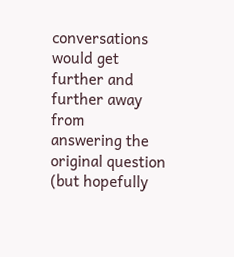conversations would get further and further away from
answering the original question (but hopefully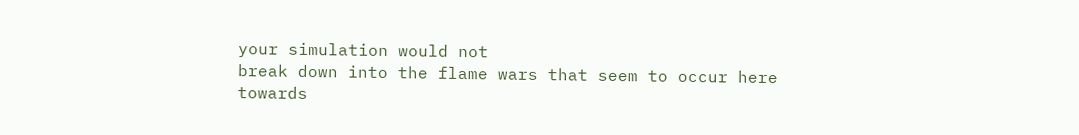your simulation would not
break down into the flame wars that seem to occur here towards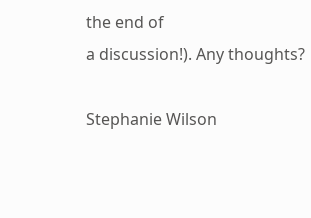the end of
a discussion!). Any thoughts?

Stephanie Wilson